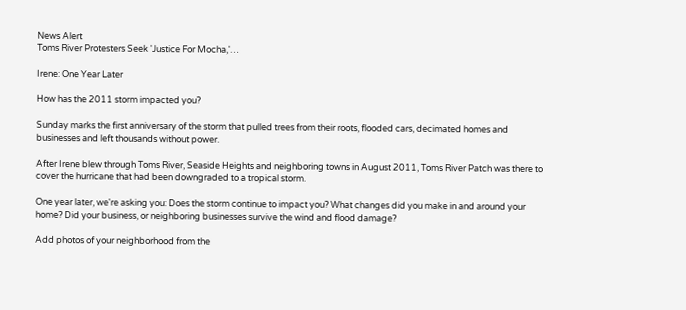News Alert
Toms River Protesters Seek 'Justice For Mocha,'…

Irene: One Year Later

How has the 2011 storm impacted you?

Sunday marks the first anniversary of the storm that pulled trees from their roots, flooded cars, decimated homes and businesses and left thousands without power.

After Irene blew through Toms River, Seaside Heights and neighboring towns in August 2011, Toms River Patch was there to cover the hurricane that had been downgraded to a tropical storm.

One year later, we're asking you: Does the storm continue to impact you? What changes did you make in and around your home? Did your business, or neighboring businesses survive the wind and flood damage?

Add photos of your neighborhood from the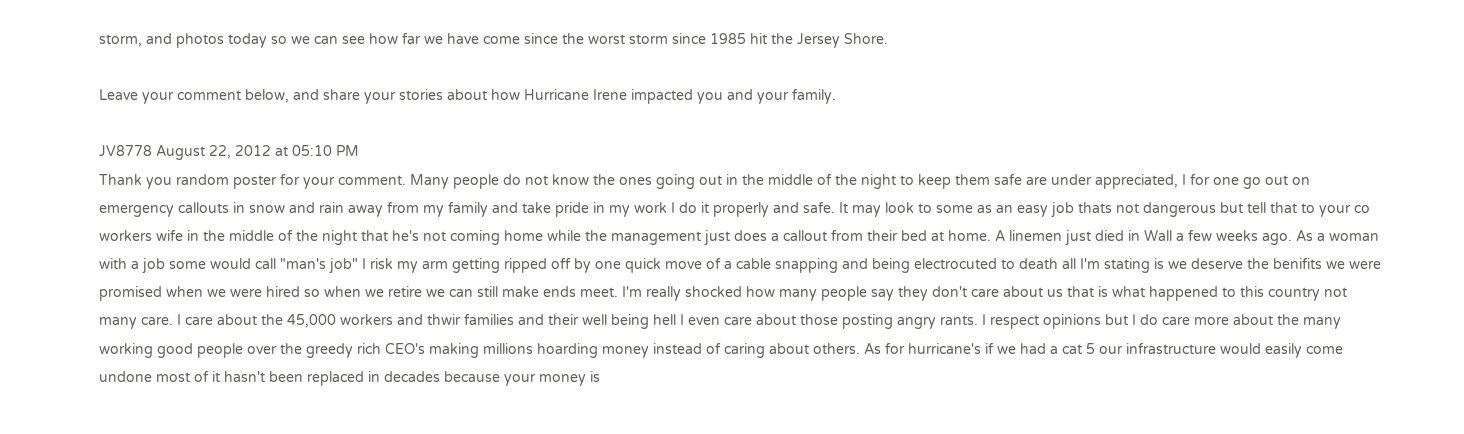storm, and photos today so we can see how far we have come since the worst storm since 1985 hit the Jersey Shore.

Leave your comment below, and share your stories about how Hurricane Irene impacted you and your family.

JV8778 August 22, 2012 at 05:10 PM
Thank you random poster for your comment. Many people do not know the ones going out in the middle of the night to keep them safe are under appreciated, I for one go out on emergency callouts in snow and rain away from my family and take pride in my work I do it properly and safe. It may look to some as an easy job thats not dangerous but tell that to your co workers wife in the middle of the night that he's not coming home while the management just does a callout from their bed at home. A linemen just died in Wall a few weeks ago. As a woman with a job some would call "man's job" I risk my arm getting ripped off by one quick move of a cable snapping and being electrocuted to death all I'm stating is we deserve the benifits we were promised when we were hired so when we retire we can still make ends meet. I'm really shocked how many people say they don't care about us that is what happened to this country not many care. I care about the 45,000 workers and thwir families and their well being hell I even care about those posting angry rants. I respect opinions but I do care more about the many working good people over the greedy rich CEO's making millions hoarding money instead of caring about others. As for hurricane's if we had a cat 5 our infrastructure would easily come undone most of it hasn't been replaced in decades because your money is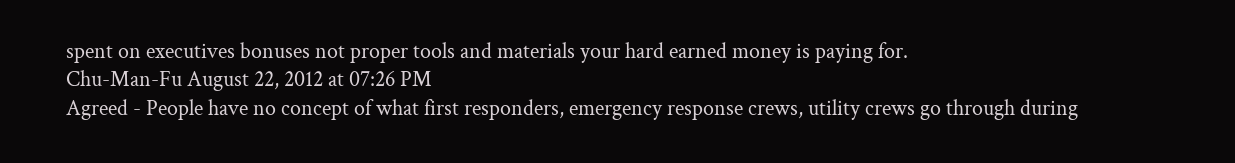spent on executives bonuses not proper tools and materials your hard earned money is paying for.
Chu-Man-Fu August 22, 2012 at 07:26 PM
Agreed - People have no concept of what first responders, emergency response crews, utility crews go through during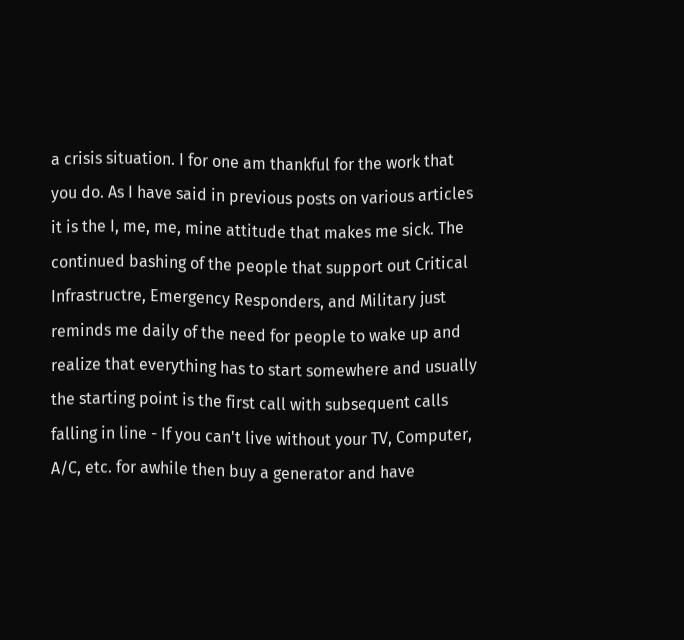a crisis situation. I for one am thankful for the work that you do. As I have said in previous posts on various articles it is the I, me, me, mine attitude that makes me sick. The continued bashing of the people that support out Critical Infrastructre, Emergency Responders, and Military just reminds me daily of the need for people to wake up and realize that everything has to start somewhere and usually the starting point is the first call with subsequent calls falling in line - If you can't live without your TV, Computer, A/C, etc. for awhile then buy a generator and have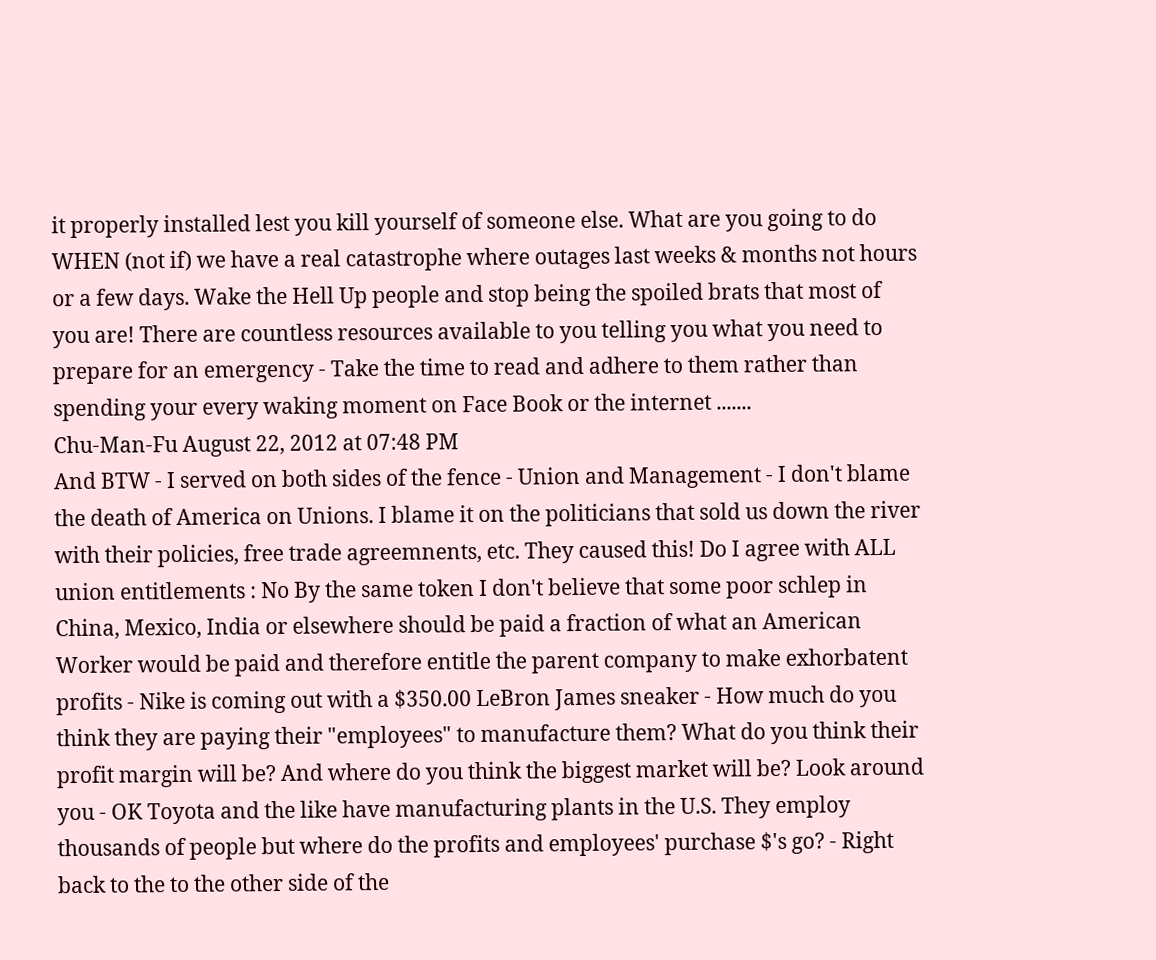it properly installed lest you kill yourself of someone else. What are you going to do WHEN (not if) we have a real catastrophe where outages last weeks & months not hours or a few days. Wake the Hell Up people and stop being the spoiled brats that most of you are! There are countless resources available to you telling you what you need to prepare for an emergency - Take the time to read and adhere to them rather than spending your every waking moment on Face Book or the internet .......
Chu-Man-Fu August 22, 2012 at 07:48 PM
And BTW - I served on both sides of the fence - Union and Management - I don't blame the death of America on Unions. I blame it on the politicians that sold us down the river with their policies, free trade agreemnents, etc. They caused this! Do I agree with ALL union entitlements : No By the same token I don't believe that some poor schlep in China, Mexico, India or elsewhere should be paid a fraction of what an American Worker would be paid and therefore entitle the parent company to make exhorbatent profits - Nike is coming out with a $350.00 LeBron James sneaker - How much do you think they are paying their "employees" to manufacture them? What do you think their profit margin will be? And where do you think the biggest market will be? Look around you - OK Toyota and the like have manufacturing plants in the U.S. They employ thousands of people but where do the profits and employees' purchase $'s go? - Right back to the to the other side of the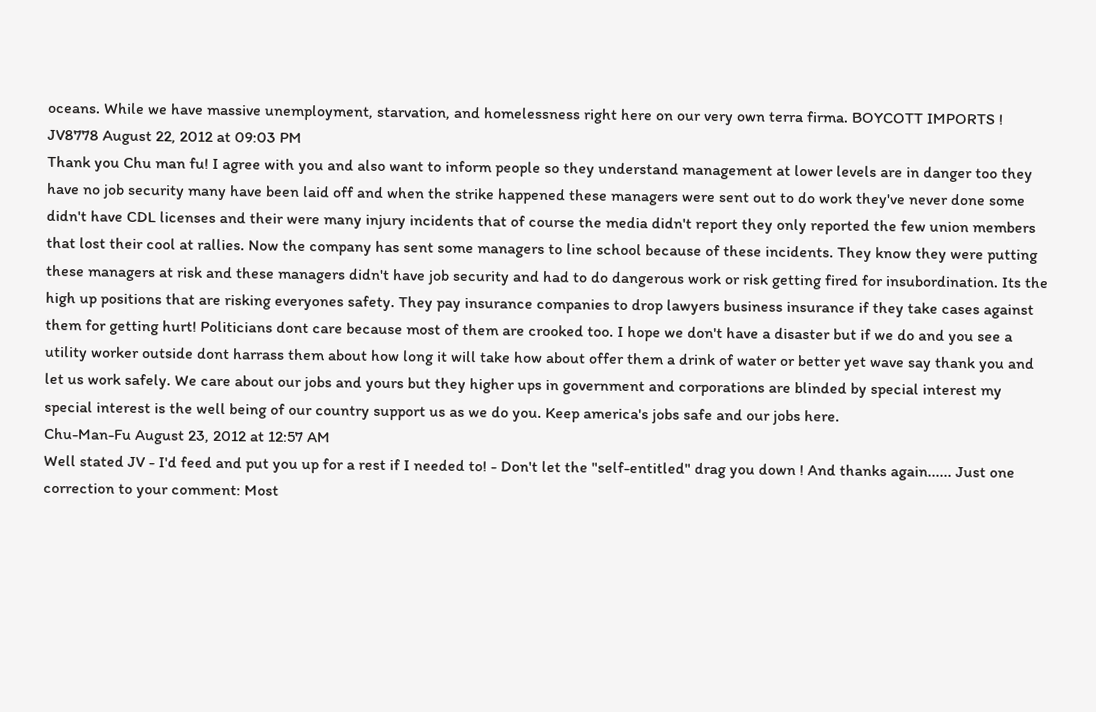oceans. While we have massive unemployment, starvation, and homelessness right here on our very own terra firma. BOYCOTT IMPORTS !
JV8778 August 22, 2012 at 09:03 PM
Thank you Chu man fu! I agree with you and also want to inform people so they understand management at lower levels are in danger too they have no job security many have been laid off and when the strike happened these managers were sent out to do work they've never done some didn't have CDL licenses and their were many injury incidents that of course the media didn't report they only reported the few union members that lost their cool at rallies. Now the company has sent some managers to line school because of these incidents. They know they were putting these managers at risk and these managers didn't have job security and had to do dangerous work or risk getting fired for insubordination. Its the high up positions that are risking everyones safety. They pay insurance companies to drop lawyers business insurance if they take cases against them for getting hurt! Politicians dont care because most of them are crooked too. I hope we don't have a disaster but if we do and you see a utility worker outside dont harrass them about how long it will take how about offer them a drink of water or better yet wave say thank you and let us work safely. We care about our jobs and yours but they higher ups in government and corporations are blinded by special interest my special interest is the well being of our country support us as we do you. Keep america's jobs safe and our jobs here.
Chu-Man-Fu August 23, 2012 at 12:57 AM
Well stated JV - I'd feed and put you up for a rest if I needed to! - Don't let the "self-entitled" drag you down ! And thanks again...... Just one correction to your comment: Most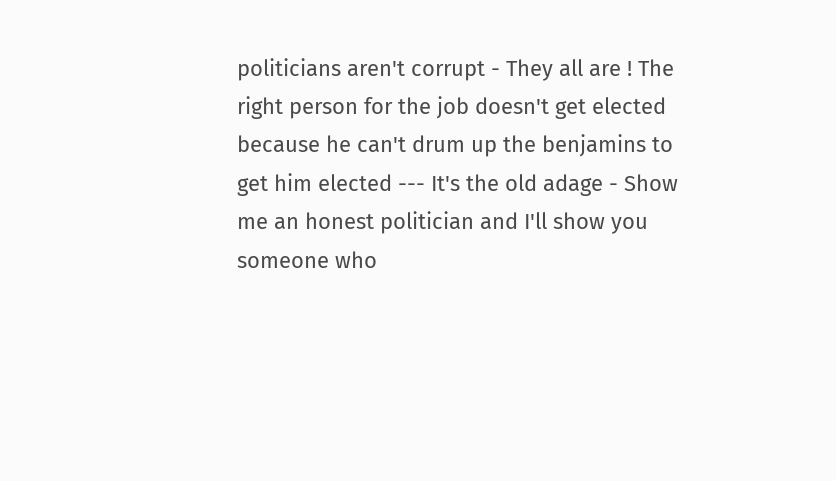politicians aren't corrupt - They all are ! The right person for the job doesn't get elected because he can't drum up the benjamins to get him elected --- It's the old adage - Show me an honest politician and I'll show you someone who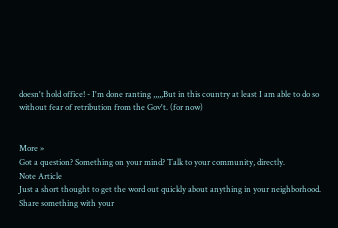doesn't hold office! - I'm done ranting ,,,,,But in this country at least I am able to do so without fear of retribution from the Gov't. (for now)


More »
Got a question? Something on your mind? Talk to your community, directly.
Note Article
Just a short thought to get the word out quickly about anything in your neighborhood.
Share something with your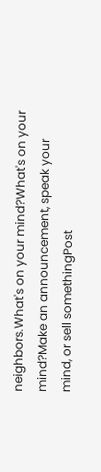neighbors.What's on your mind?What's on your mind?Make an announcement, speak your mind, or sell somethingPost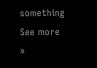something
See more »